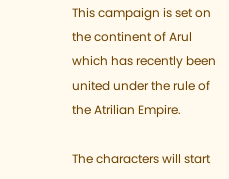This campaign is set on the continent of Arul which has recently been united under the rule of the Atrilian Empire.

The characters will start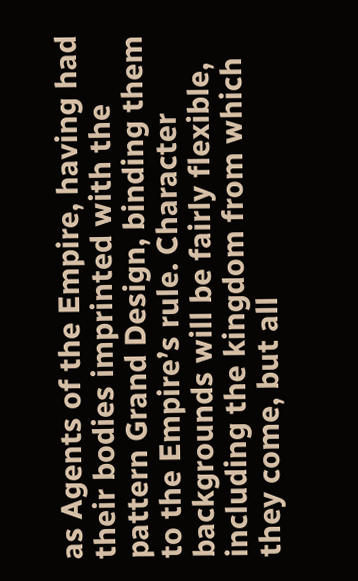as Agents of the Empire, having had their bodies imprinted with the pattern Grand Design, binding them to the Empire’s rule. Character backgrounds will be fairly flexible, including the kingdom from which they come, but all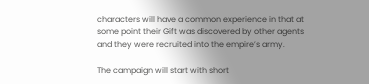characters will have a common experience in that at some point their Gift was discovered by other agents and they were recruited into the empire’s army.

The campaign will start with short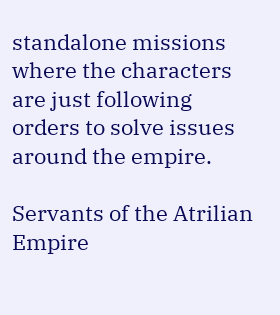standalone missions where the characters are just following orders to solve issues around the empire.

Servants of the Atrilian Empire